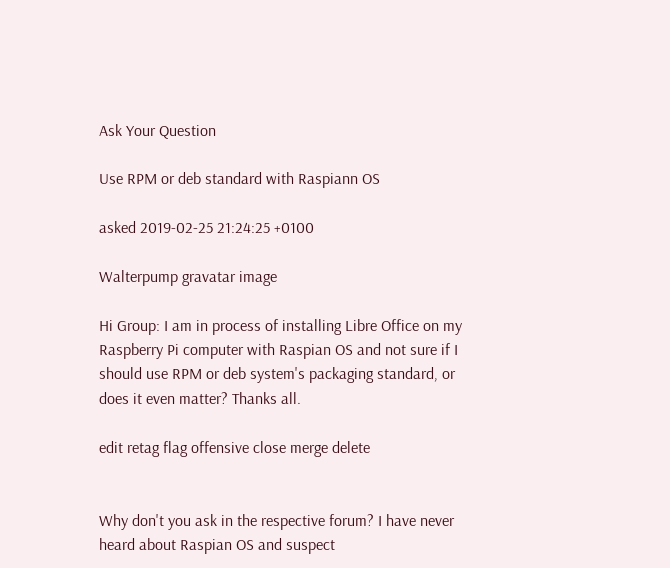Ask Your Question

Use RPM or deb standard with Raspiann OS

asked 2019-02-25 21:24:25 +0100

Walterpump gravatar image

Hi Group: I am in process of installing Libre Office on my Raspberry Pi computer with Raspian OS and not sure if I should use RPM or deb system's packaging standard, or does it even matter? Thanks all.

edit retag flag offensive close merge delete


Why don't you ask in the respective forum? I have never heard about Raspian OS and suspect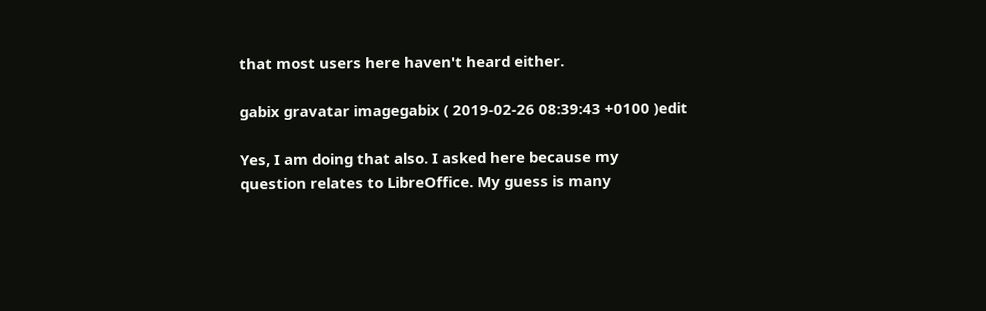that most users here haven't heard either.

gabix gravatar imagegabix ( 2019-02-26 08:39:43 +0100 )edit

Yes, I am doing that also. I asked here because my question relates to LibreOffice. My guess is many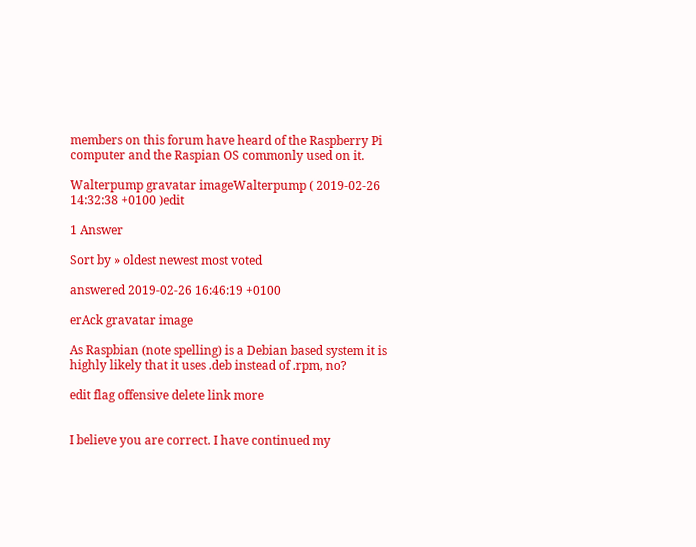members on this forum have heard of the Raspberry Pi computer and the Raspian OS commonly used on it.

Walterpump gravatar imageWalterpump ( 2019-02-26 14:32:38 +0100 )edit

1 Answer

Sort by » oldest newest most voted

answered 2019-02-26 16:46:19 +0100

erAck gravatar image

As Raspbian (note spelling) is a Debian based system it is highly likely that it uses .deb instead of .rpm, no?

edit flag offensive delete link more


I believe you are correct. I have continued my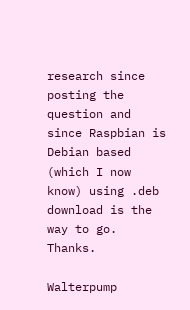research since posting the question and since Raspbian is Debian based (which I now know) using .deb download is the way to go. Thanks.

Walterpump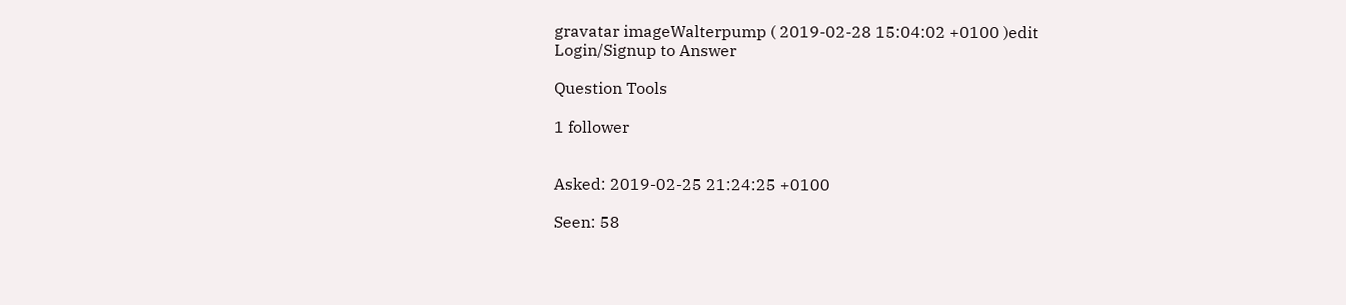gravatar imageWalterpump ( 2019-02-28 15:04:02 +0100 )edit
Login/Signup to Answer

Question Tools

1 follower


Asked: 2019-02-25 21:24:25 +0100

Seen: 58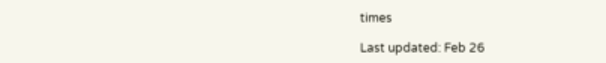times

Last updated: Feb 26